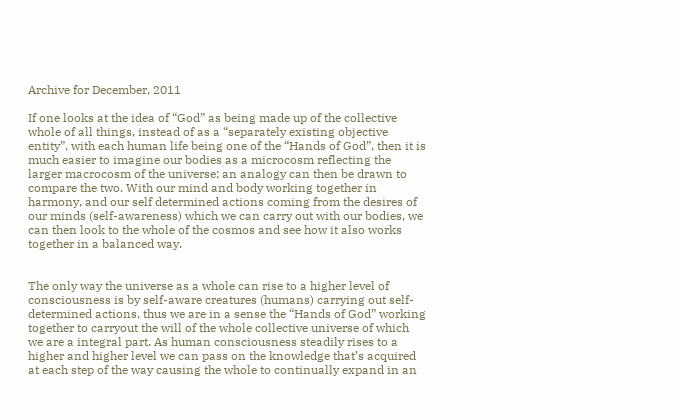Archive for December, 2011

If one looks at the idea of “God” as being made up of the collective whole of all things, instead of as a “separately existing objective entity”, with each human life being one of the “Hands of God”, then it is much easier to imagine our bodies as a microcosm reflecting the larger macrocosm of the universe; an analogy can then be drawn to compare the two. With our mind and body working together in harmony, and our self determined actions coming from the desires of our minds (self-awareness) which we can carry out with our bodies, we can then look to the whole of the cosmos and see how it also works together in a balanced way.


The only way the universe as a whole can rise to a higher level of consciousness is by self-aware creatures (humans) carrying out self-determined actions, thus we are in a sense the “Hands of God” working together to carryout the will of the whole collective universe of which we are a integral part. As human consciousness steadily rises to a higher and higher level we can pass on the knowledge that’s acquired at each step of the way causing the whole to continually expand in an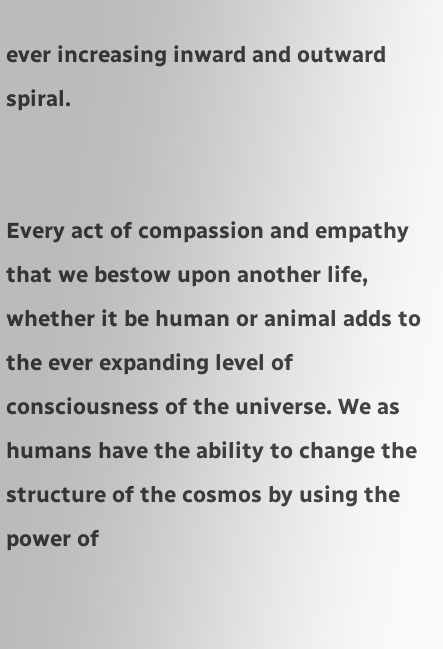ever increasing inward and outward spiral.


Every act of compassion and empathy that we bestow upon another life, whether it be human or animal adds to the ever expanding level of consciousness of the universe. We as humans have the ability to change the structure of the cosmos by using the power of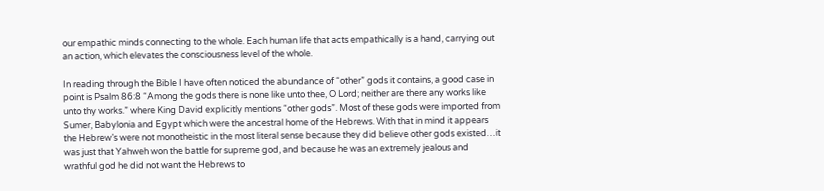our empathic minds connecting to the whole. Each human life that acts empathically is a hand, carrying out an action, which elevates the consciousness level of the whole.

In reading through the Bible I have often noticed the abundance of “other” gods it contains, a good case in point is Psalm 86:8 “Among the gods there is none like unto thee, O Lord; neither are there any works like unto thy works.” where King David explicitly mentions “other gods”. Most of these gods were imported from Sumer, Babylonia and Egypt which were the ancestral home of the Hebrews. With that in mind it appears the Hebrew’s were not monotheistic in the most literal sense because they did believe other gods existed…it was just that Yahweh won the battle for supreme god, and because he was an extremely jealous and wrathful god he did not want the Hebrews to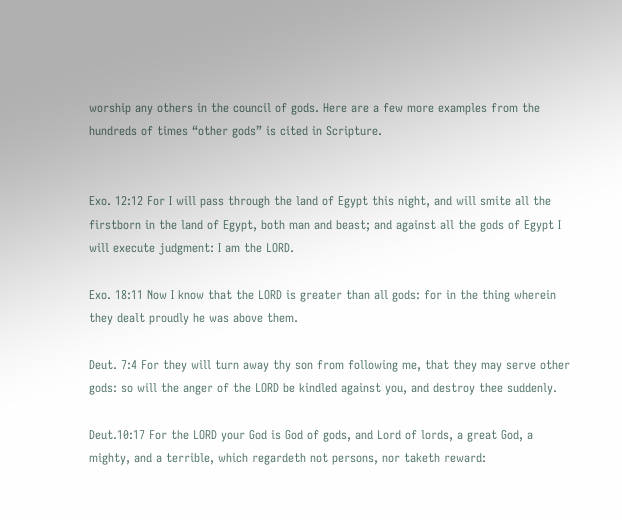worship any others in the council of gods. Here are a few more examples from the hundreds of times “other gods” is cited in Scripture.


Exo. 12:12 For I will pass through the land of Egypt this night, and will smite all the firstborn in the land of Egypt, both man and beast; and against all the gods of Egypt I will execute judgment: I am the LORD.

Exo. 18:11 Now I know that the LORD is greater than all gods: for in the thing wherein they dealt proudly he was above them.

Deut. 7:4 For they will turn away thy son from following me, that they may serve other gods: so will the anger of the LORD be kindled against you, and destroy thee suddenly.

Deut.10:17 For the LORD your God is God of gods, and Lord of lords, a great God, a mighty, and a terrible, which regardeth not persons, nor taketh reward: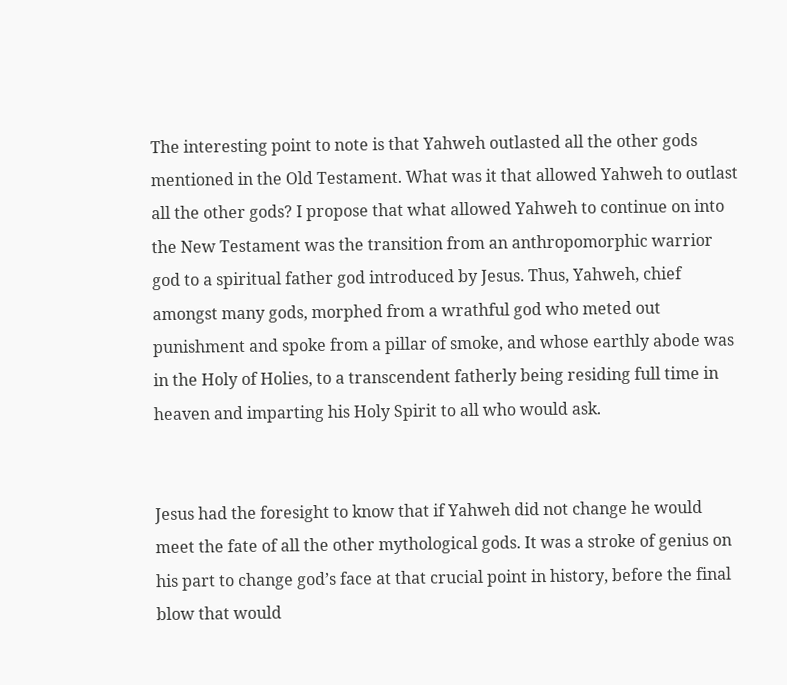The interesting point to note is that Yahweh outlasted all the other gods mentioned in the Old Testament. What was it that allowed Yahweh to outlast all the other gods? I propose that what allowed Yahweh to continue on into the New Testament was the transition from an anthropomorphic warrior god to a spiritual father god introduced by Jesus. Thus, Yahweh, chief amongst many gods, morphed from a wrathful god who meted out punishment and spoke from a pillar of smoke, and whose earthly abode was in the Holy of Holies, to a transcendent fatherly being residing full time in heaven and imparting his Holy Spirit to all who would ask.


Jesus had the foresight to know that if Yahweh did not change he would meet the fate of all the other mythological gods. It was a stroke of genius on his part to change god’s face at that crucial point in history, before the final blow that would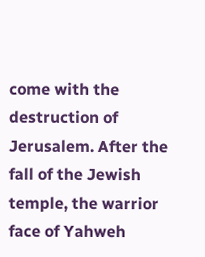come with the destruction of Jerusalem. After the fall of the Jewish temple, the warrior face of Yahweh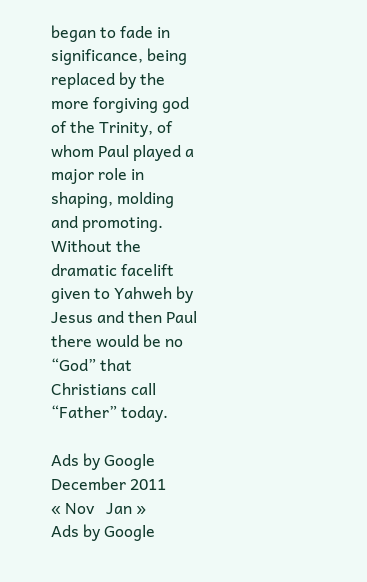began to fade in significance, being replaced by the more forgiving god of the Trinity, of whom Paul played a major role in shaping, molding and promoting. Without the dramatic facelift given to Yahweh by Jesus and then Paul there would be no “God” that Christians call “Father” today.

Ads by Google
December 2011
« Nov   Jan »
Ads by Google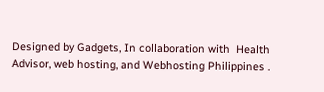Designed by Gadgets, In collaboration with  Health Advisor, web hosting, and Webhosting Philippines .